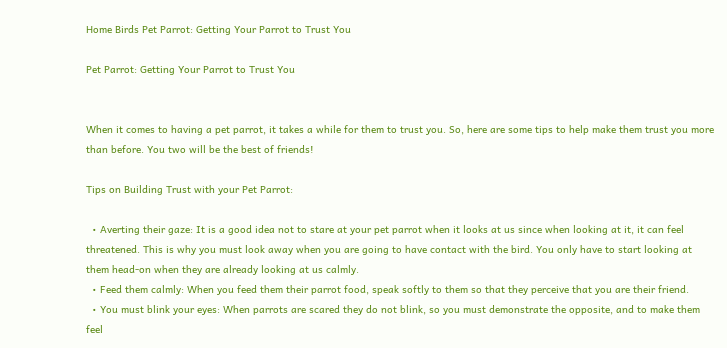Home Birds Pet Parrot: Getting Your Parrot to Trust You

Pet Parrot: Getting Your Parrot to Trust You


When it comes to having a pet parrot, it takes a while for them to trust you. So, here are some tips to help make them trust you more than before. You two will be the best of friends!

Tips on Building Trust with your Pet Parrot:

  • Averting their gaze: It is a good idea not to stare at your pet parrot when it looks at us since when looking at it, it can feel threatened. This is why you must look away when you are going to have contact with the bird. You only have to start looking at them head-on when they are already looking at us calmly.
  • Feed them calmly: When you feed them their parrot food, speak softly to them so that they perceive that you are their friend.
  • You must blink your eyes: When parrots are scared they do not blink, so you must demonstrate the opposite, and to make them feel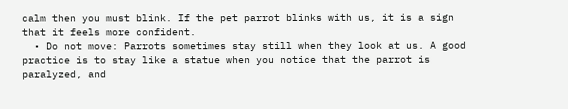calm then you must blink. If the pet parrot blinks with us, it is a sign that it feels more confident.
  • Do not move: Parrots sometimes stay still when they look at us. A good practice is to stay like a statue when you notice that the parrot is paralyzed, and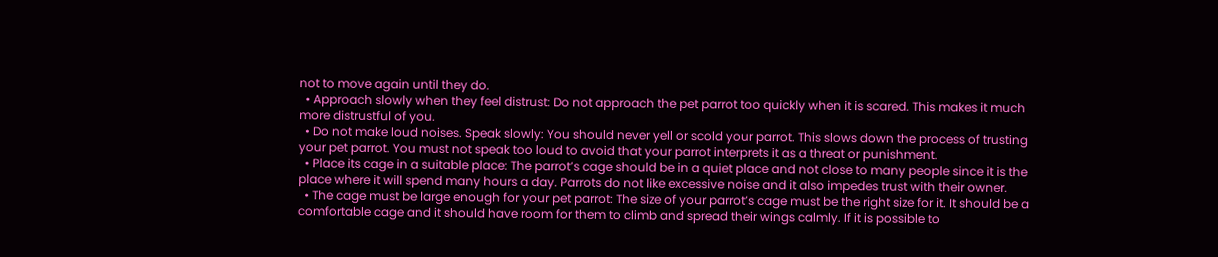not to move again until they do.
  • Approach slowly when they feel distrust: Do not approach the pet parrot too quickly when it is scared. This makes it much more distrustful of you.
  • Do not make loud noises. Speak slowly: You should never yell or scold your parrot. This slows down the process of trusting your pet parrot. You must not speak too loud to avoid that your parrot interprets it as a threat or punishment.
  • Place its cage in a suitable place: The parrot’s cage should be in a quiet place and not close to many people since it is the place where it will spend many hours a day. Parrots do not like excessive noise and it also impedes trust with their owner.
  • The cage must be large enough for your pet parrot: The size of your parrot’s cage must be the right size for it. It should be a comfortable cage and it should have room for them to climb and spread their wings calmly. If it is possible to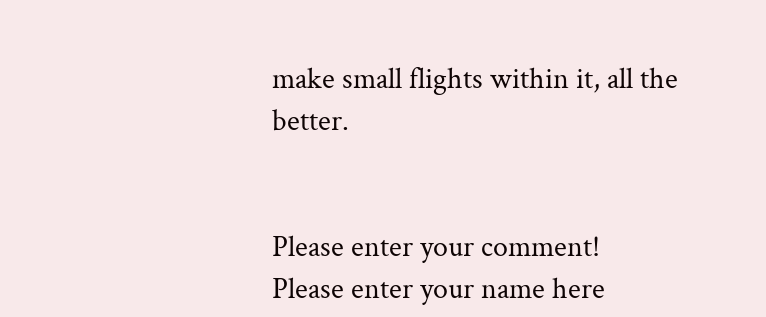make small flights within it, all the better.


Please enter your comment!
Please enter your name here